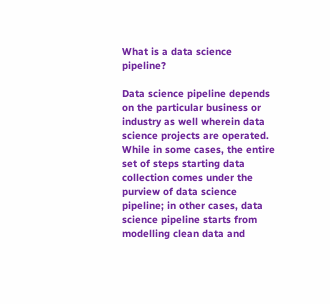What is a data science pipeline?

Data science pipeline depends on the particular business or industry as well wherein data science projects are operated. While in some cases, the entire set of steps starting data collection comes under the purview of data science pipeline; in other cases, data science pipeline starts from modelling clean data and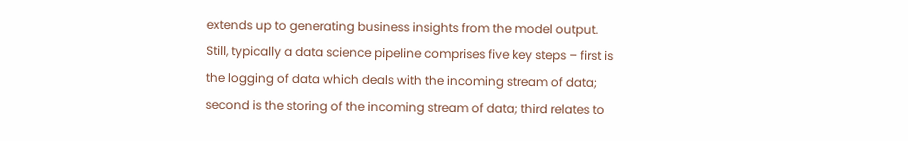extends up to generating business insights from the model output.
Still, typically a data science pipeline comprises five key steps – first is the logging of data which deals with the incoming stream of data; second is the storing of the incoming stream of data; third relates to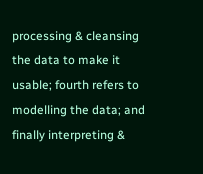processing & cleansing the data to make it usable; fourth refers to modelling the data; and finally interpreting &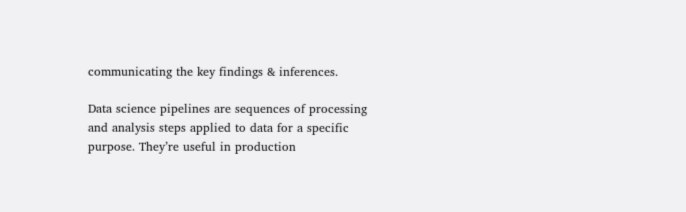communicating the key findings & inferences.

Data science pipelines are sequences of processing and analysis steps applied to data for a specific purpose. They’re useful in production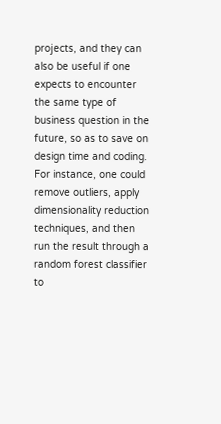projects, and they can also be useful if one expects to encounter the same type of business question in the future, so as to save on design time and coding. For instance, one could remove outliers, apply dimensionality reduction techniques, and then run the result through a random forest classifier to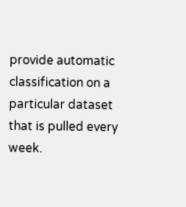provide automatic classification on a particular dataset that is pulled every week.